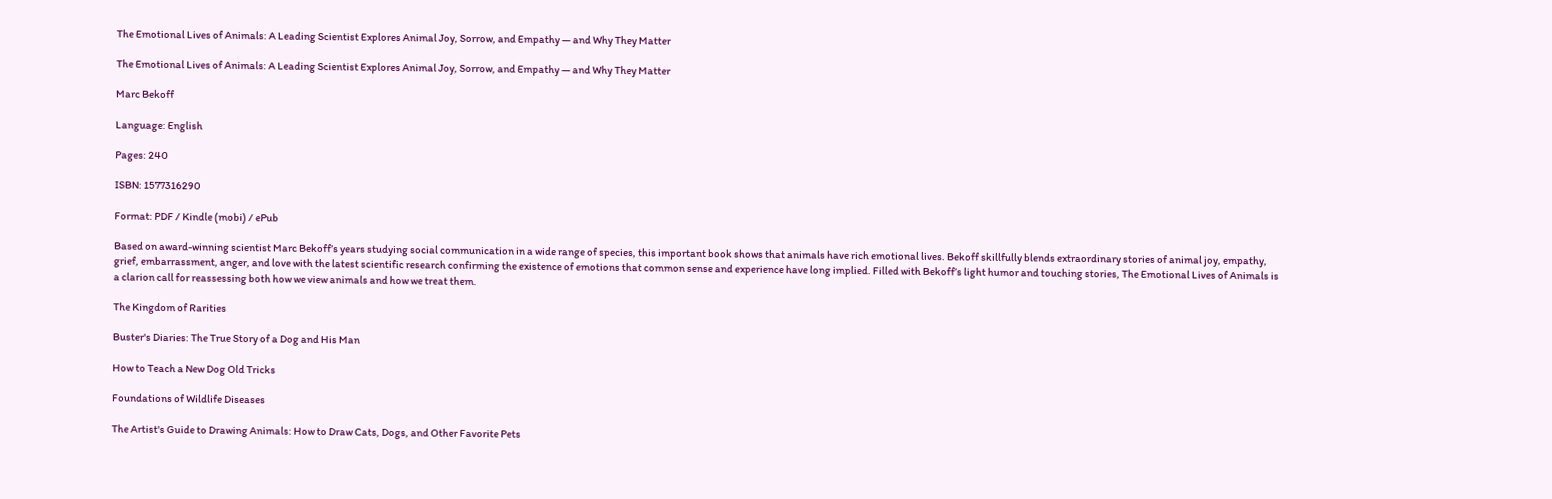The Emotional Lives of Animals: A Leading Scientist Explores Animal Joy, Sorrow, and Empathy — and Why They Matter

The Emotional Lives of Animals: A Leading Scientist Explores Animal Joy, Sorrow, and Empathy — and Why They Matter

Marc Bekoff

Language: English

Pages: 240

ISBN: 1577316290

Format: PDF / Kindle (mobi) / ePub

Based on award-winning scientist Marc Bekoff’s years studying social communication in a wide range of species, this important book shows that animals have rich emotional lives. Bekoff skillfully blends extraordinary stories of animal joy, empathy, grief, embarrassment, anger, and love with the latest scientific research confirming the existence of emotions that common sense and experience have long implied. Filled with Bekoff’s light humor and touching stories, The Emotional Lives of Animals is a clarion call for reassessing both how we view animals and how we treat them.

The Kingdom of Rarities

Buster's Diaries: The True Story of a Dog and His Man

How to Teach a New Dog Old Tricks

Foundations of Wildlife Diseases

The Artist's Guide to Drawing Animals: How to Draw Cats, Dogs, and Other Favorite Pets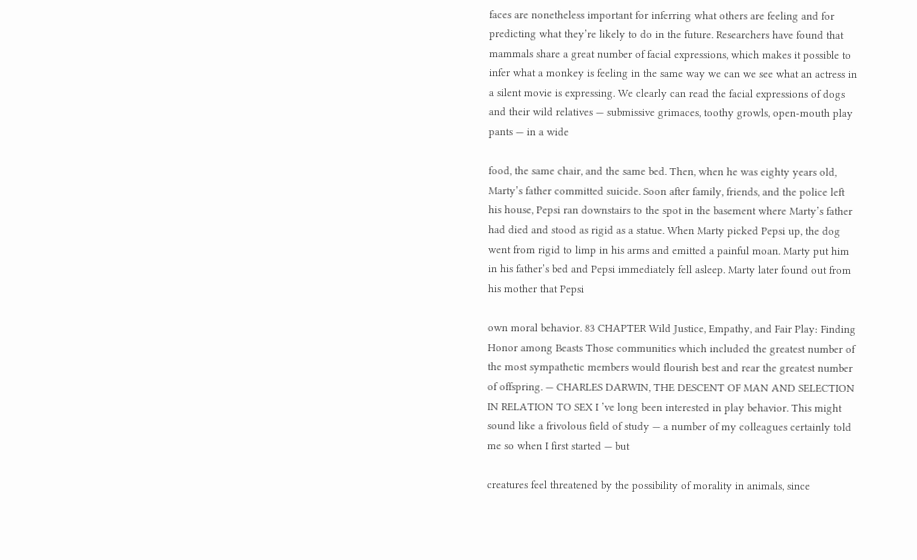faces are nonetheless important for inferring what others are feeling and for predicting what they’re likely to do in the future. Researchers have found that mammals share a great number of facial expressions, which makes it possible to infer what a monkey is feeling in the same way we can we see what an actress in a silent movie is expressing. We clearly can read the facial expressions of dogs and their wild relatives — submissive grimaces, toothy growls, open-mouth play pants — in a wide

food, the same chair, and the same bed. Then, when he was eighty years old, Marty’s father committed suicide. Soon after family, friends, and the police left his house, Pepsi ran downstairs to the spot in the basement where Marty’s father had died and stood as rigid as a statue. When Marty picked Pepsi up, the dog went from rigid to limp in his arms and emitted a painful moan. Marty put him in his father’s bed and Pepsi immediately fell asleep. Marty later found out from his mother that Pepsi

own moral behavior. 83 CHAPTER Wild Justice, Empathy, and Fair Play: Finding Honor among Beasts Those communities which included the greatest number of the most sympathetic members would flourish best and rear the greatest number of offspring. — CHARLES DARWIN, THE DESCENT OF MAN AND SELECTION IN RELATION TO SEX I ’ve long been interested in play behavior. This might sound like a frivolous field of study — a number of my colleagues certainly told me so when I first started — but

creatures feel threatened by the possibility of morality in animals, since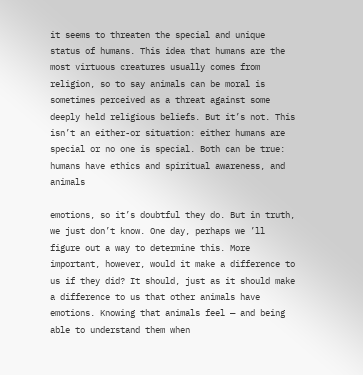it seems to threaten the special and unique status of humans. This idea that humans are the most virtuous creatures usually comes from religion, so to say animals can be moral is sometimes perceived as a threat against some deeply held religious beliefs. But it’s not. This isn’t an either-or situation: either humans are special or no one is special. Both can be true: humans have ethics and spiritual awareness, and animals

emotions, so it’s doubtful they do. But in truth, we just don’t know. One day, perhaps we ’ll figure out a way to determine this. More important, however, would it make a difference to us if they did? It should, just as it should make a difference to us that other animals have emotions. Knowing that animals feel — and being able to understand them when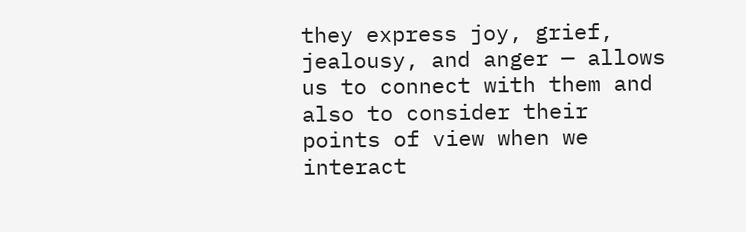they express joy, grief, jealousy, and anger — allows us to connect with them and also to consider their points of view when we interact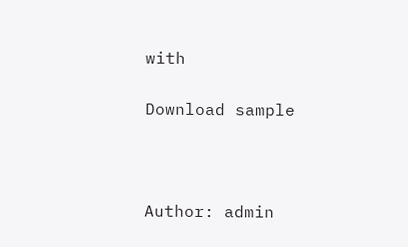with

Download sample



Author: admin